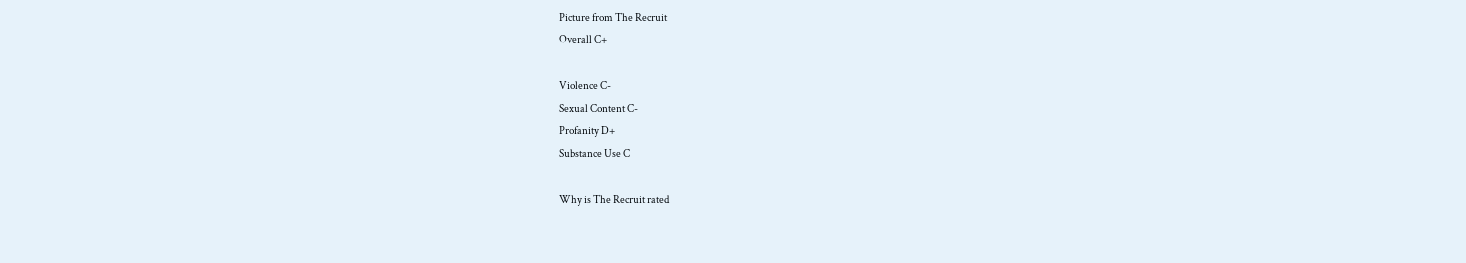Picture from The Recruit
Overall C+

Violence C-
Sexual Content C-
Profanity D+
Substance Use C

Why is The Recruit rated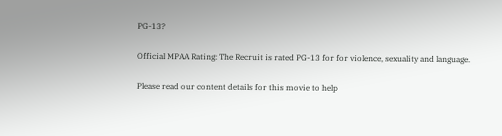PG-13?

Official MPAA Rating: The Recruit is rated PG-13 for for violence, sexuality and language.

Please read our content details for this movie to help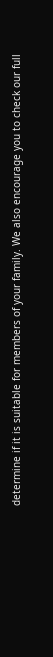determine if it is suitable for members of your family. We also encourage you to check our full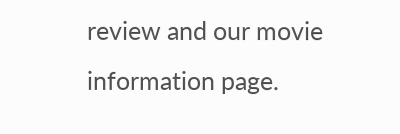review and our movie information page.